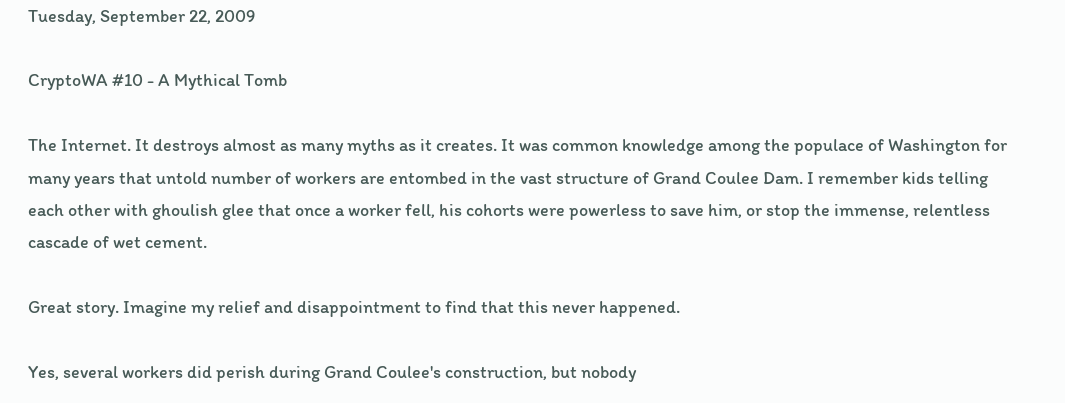Tuesday, September 22, 2009

CryptoWA #10 - A Mythical Tomb

The Internet. It destroys almost as many myths as it creates. It was common knowledge among the populace of Washington for many years that untold number of workers are entombed in the vast structure of Grand Coulee Dam. I remember kids telling each other with ghoulish glee that once a worker fell, his cohorts were powerless to save him, or stop the immense, relentless cascade of wet cement.

Great story. Imagine my relief and disappointment to find that this never happened.

Yes, several workers did perish during Grand Coulee's construction, but nobody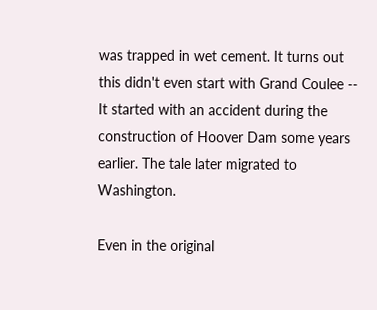was trapped in wet cement. It turns out this didn't even start with Grand Coulee -- It started with an accident during the construction of Hoover Dam some years earlier. The tale later migrated to Washington.

Even in the original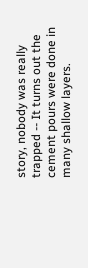story, nobody was really trapped -- It turns out the cement pours were done in many shallow layers.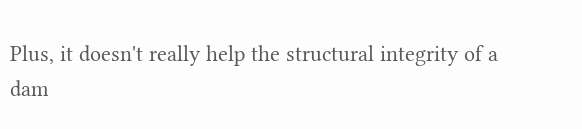Plus, it doesn't really help the structural integrity of a dam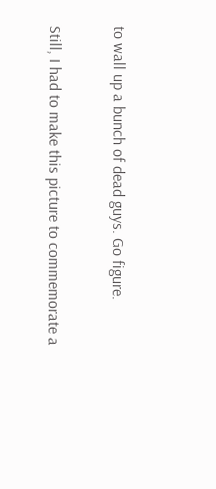to wall up a bunch of dead guys. Go figure.

Still, I had to make this picture to commemorate a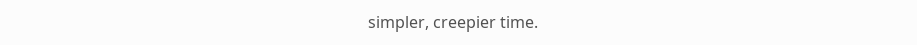simpler, creepier time.